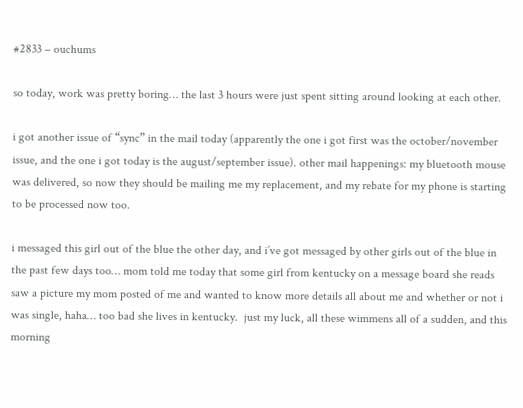#2833 – ouchums

so today, work was pretty boring… the last 3 hours were just spent sitting around looking at each other.

i got another issue of “sync” in the mail today (apparently the one i got first was the october/november issue, and the one i got today is the august/september issue). other mail happenings: my bluetooth mouse was delivered, so now they should be mailing me my replacement, and my rebate for my phone is starting to be processed now too.

i messaged this girl out of the blue the other day, and i’ve got messaged by other girls out of the blue in the past few days too… mom told me today that some girl from kentucky on a message board she reads saw a picture my mom posted of me and wanted to know more details all about me and whether or not i was single, haha… too bad she lives in kentucky.  just my luck, all these wimmens all of a sudden, and this morning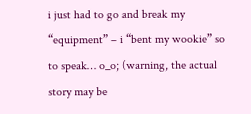i just had to go and break my “equipment” – i “bent my wookie” so to speak… o_o; (warning, the actual story may be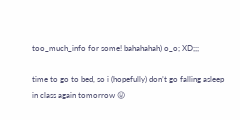too_much_info for some! bahahahah) o_o; XD;;;

time to go to bed, so i (hopefully) don’t go falling asleep in class again tomorrow 😛